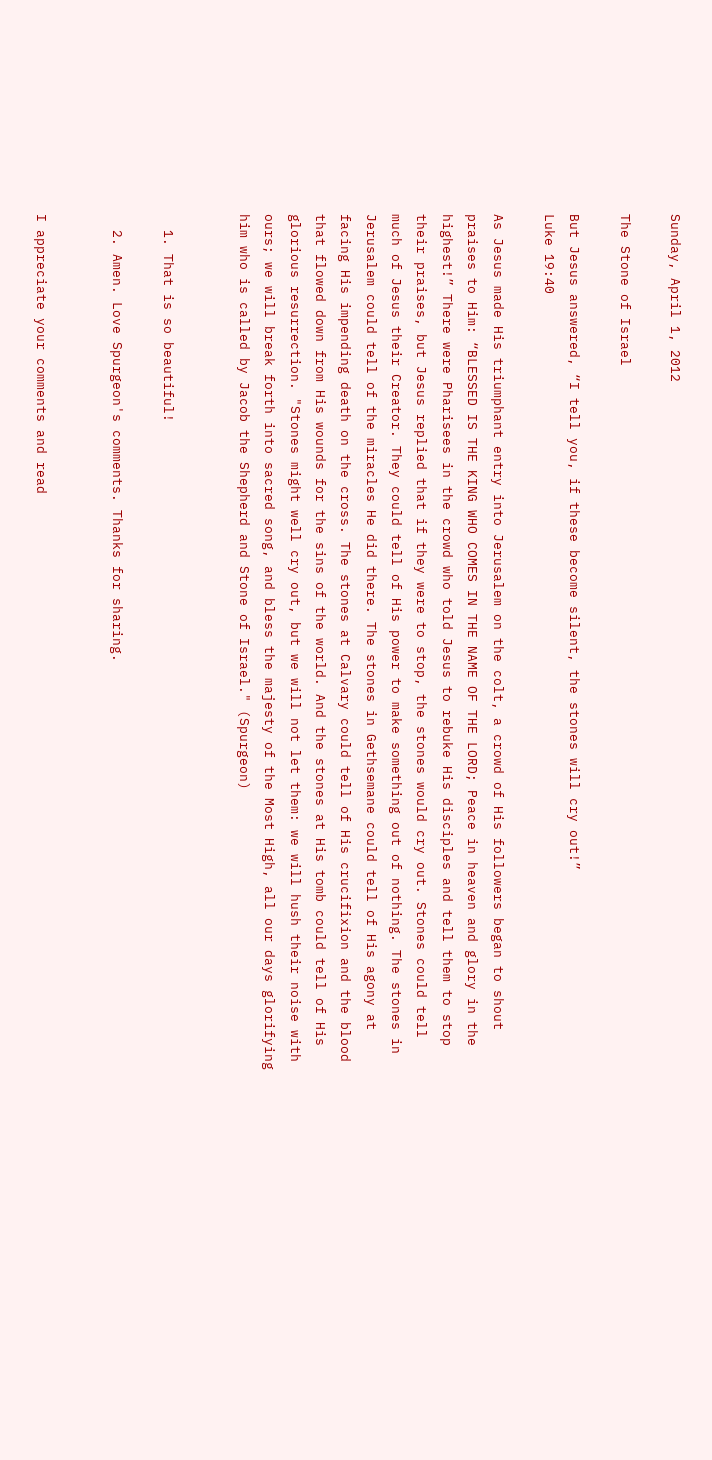Sunday, April 1, 2012

The Stone of Israel

But Jesus answered, “I tell you, if these become silent, the stones will cry out!”
Luke 19:40

As Jesus made His triumphant entry into Jerusalem on the colt, a crowd of His followers began to shout praises to Him: “BLESSED IS THE KING WHO COMES IN THE NAME OF THE LORD; Peace in heaven and glory in the highest!” There were Pharisees in the crowd who told Jesus to rebuke His disciples and tell them to stop their praises, but Jesus replied that if they were to stop, the stones would cry out. Stones could tell much of Jesus their Creator. They could tell of His power to make something out of nothing. The stones in Jerusalem could tell of the miracles He did there. The stones in Gethsemane could tell of His agony at facing His impending death on the cross. The stones at Calvary could tell of His crucifixion and the blood that flowed down from His wounds for the sins of the world. And the stones at His tomb could tell of His glorious resurrection. "Stones might well cry out, but we will not let them: we will hush their noise with ours; we will break forth into sacred song, and bless the majesty of the Most High, all our days glorifying him who is called by Jacob the Shepherd and Stone of Israel." (Spurgeon)


  1. That is so beautiful!

  2. Amen. Love Spurgeon's comments. Thanks for sharing.


I appreciate your comments and read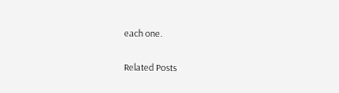each one.

Related Posts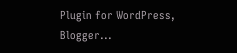Plugin for WordPress, Blogger...